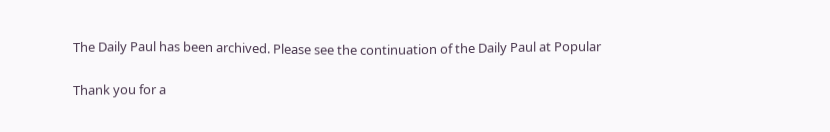The Daily Paul has been archived. Please see the continuation of the Daily Paul at Popular

Thank you for a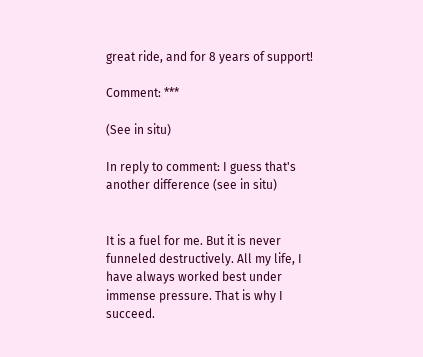great ride, and for 8 years of support!

Comment: ***

(See in situ)

In reply to comment: I guess that's another difference (see in situ)


It is a fuel for me. But it is never funneled destructively. All my life, I have always worked best under immense pressure. That is why I succeed.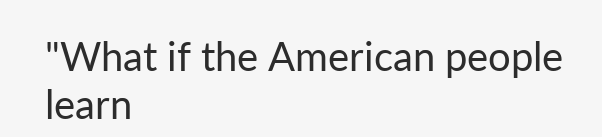"What if the American people learn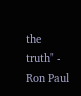the truth" - Ron Paul